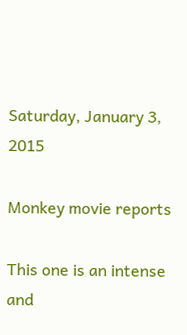Saturday, January 3, 2015

Monkey movie reports

This one is an intense and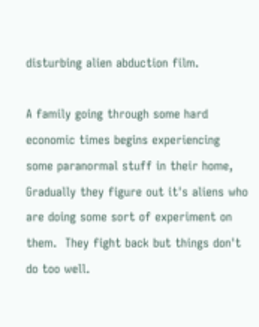disturbing alien abduction film.

A family going through some hard economic times begins experiencing some paranormal stuff in their home,  Gradually they figure out it's aliens who are doing some sort of experiment on them.  They fight back but things don't do too well.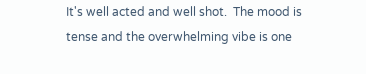It's well acted and well shot.  The mood is tense and the overwhelming vibe is one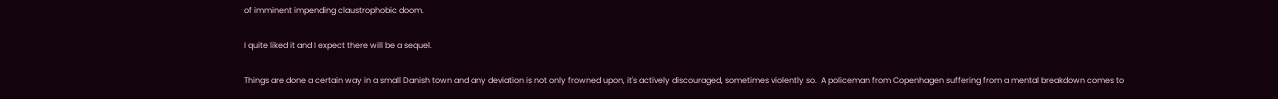of imminent impending claustrophobic doom.

I quite liked it and I expect there will be a sequel.

Things are done a certain way in a small Danish town and any deviation is not only frowned upon, it's actively discouraged, sometimes violently so.  A policeman from Copenhagen suffering from a mental breakdown comes to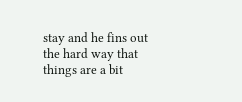stay and he fins out the hard way that things are a bit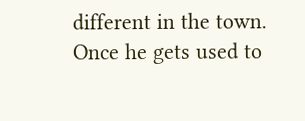different in the town.  Once he gets used to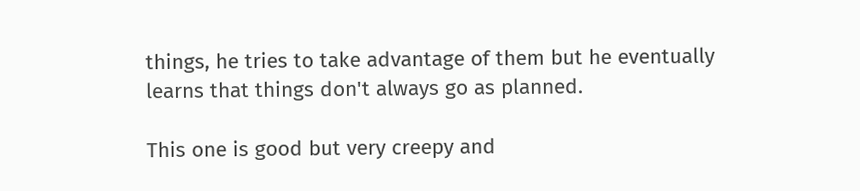things, he tries to take advantage of them but he eventually learns that things don't always go as planned.

This one is good but very creepy and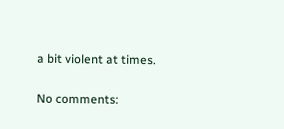a bit violent at times.

No comments: